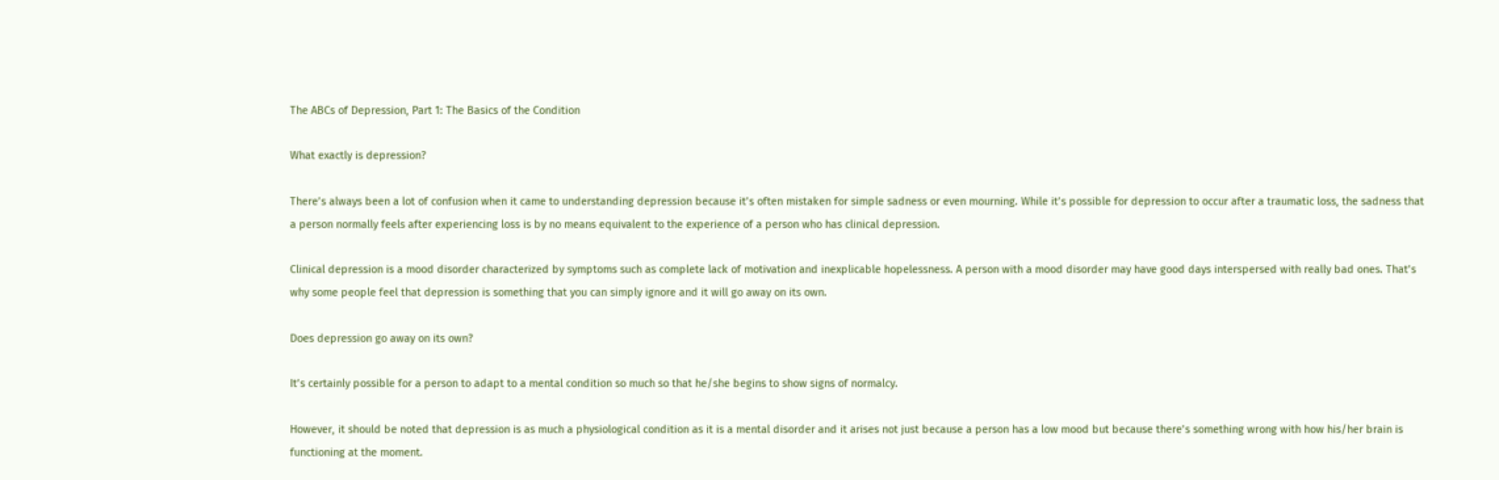The ABCs of Depression, Part 1: The Basics of the Condition

What exactly is depression?

There’s always been a lot of confusion when it came to understanding depression because it’s often mistaken for simple sadness or even mourning. While it’s possible for depression to occur after a traumatic loss, the sadness that a person normally feels after experiencing loss is by no means equivalent to the experience of a person who has clinical depression.

Clinical depression is a mood disorder characterized by symptoms such as complete lack of motivation and inexplicable hopelessness. A person with a mood disorder may have good days interspersed with really bad ones. That’s why some people feel that depression is something that you can simply ignore and it will go away on its own.

Does depression go away on its own?

It’s certainly possible for a person to adapt to a mental condition so much so that he/she begins to show signs of normalcy.

However, it should be noted that depression is as much a physiological condition as it is a mental disorder and it arises not just because a person has a low mood but because there’s something wrong with how his/her brain is functioning at the moment.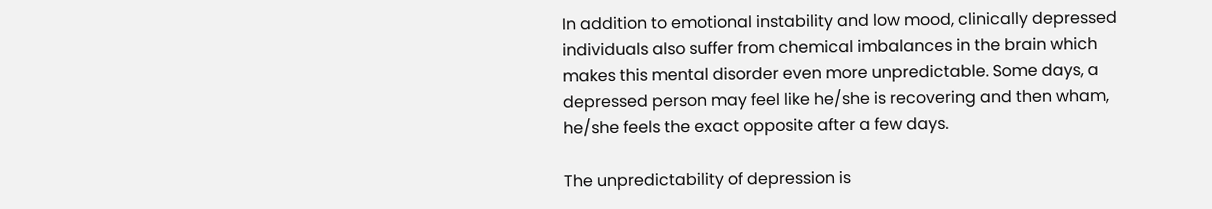In addition to emotional instability and low mood, clinically depressed individuals also suffer from chemical imbalances in the brain which makes this mental disorder even more unpredictable. Some days, a depressed person may feel like he/she is recovering and then wham, he/she feels the exact opposite after a few days.

The unpredictability of depression is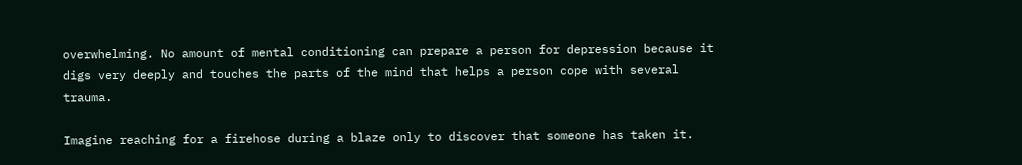overwhelming. No amount of mental conditioning can prepare a person for depression because it digs very deeply and touches the parts of the mind that helps a person cope with several trauma.

Imagine reaching for a firehose during a blaze only to discover that someone has taken it.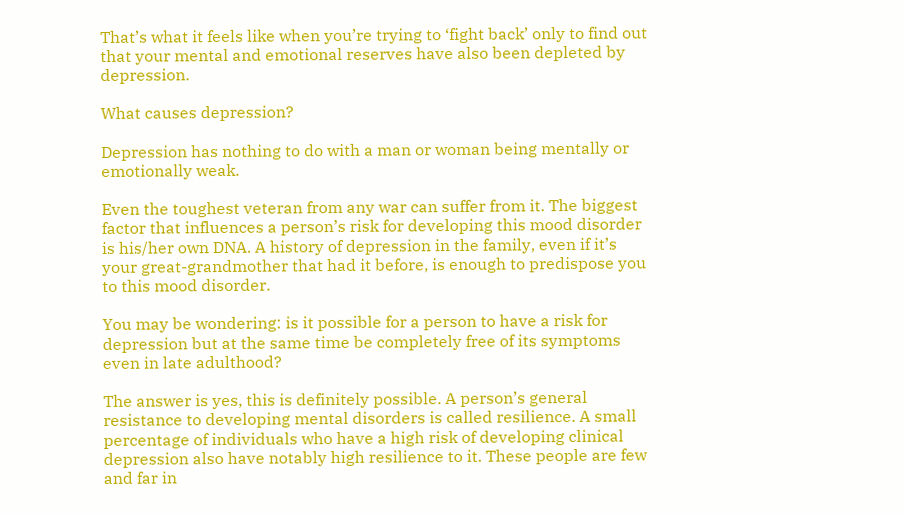That’s what it feels like when you’re trying to ‘fight back’ only to find out that your mental and emotional reserves have also been depleted by depression.

What causes depression?

Depression has nothing to do with a man or woman being mentally or emotionally weak.

Even the toughest veteran from any war can suffer from it. The biggest factor that influences a person’s risk for developing this mood disorder is his/her own DNA. A history of depression in the family, even if it’s your great-grandmother that had it before, is enough to predispose you to this mood disorder.

You may be wondering: is it possible for a person to have a risk for depression but at the same time be completely free of its symptoms even in late adulthood?

The answer is yes, this is definitely possible. A person’s general resistance to developing mental disorders is called resilience. A small percentage of individuals who have a high risk of developing clinical depression also have notably high resilience to it. These people are few and far in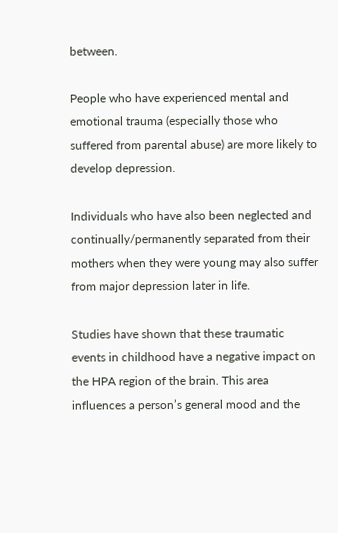between.

People who have experienced mental and emotional trauma (especially those who suffered from parental abuse) are more likely to develop depression.

Individuals who have also been neglected and continually/permanently separated from their mothers when they were young may also suffer from major depression later in life.

Studies have shown that these traumatic events in childhood have a negative impact on the HPA region of the brain. This area influences a person’s general mood and the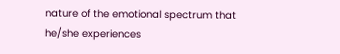nature of the emotional spectrum that he/she experiences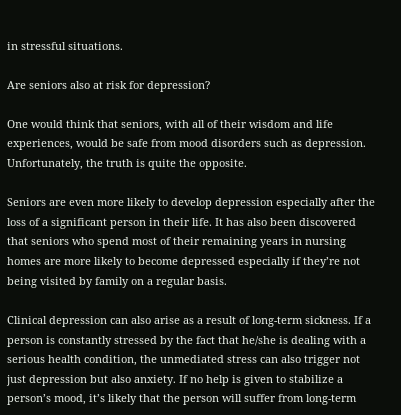in stressful situations.

Are seniors also at risk for depression?

One would think that seniors, with all of their wisdom and life experiences, would be safe from mood disorders such as depression. Unfortunately, the truth is quite the opposite.

Seniors are even more likely to develop depression especially after the loss of a significant person in their life. It has also been discovered that seniors who spend most of their remaining years in nursing homes are more likely to become depressed especially if they’re not being visited by family on a regular basis.

Clinical depression can also arise as a result of long-term sickness. If a person is constantly stressed by the fact that he/she is dealing with a serious health condition, the unmediated stress can also trigger not just depression but also anxiety. If no help is given to stabilize a person’s mood, it’s likely that the person will suffer from long-term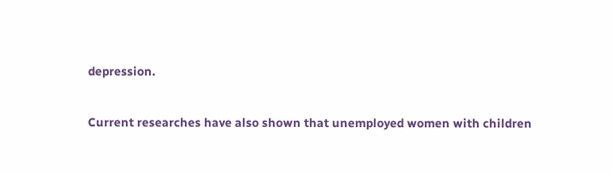depression.

Current researches have also shown that unemployed women with children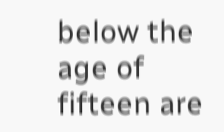below the age of fifteen are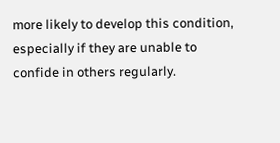more likely to develop this condition, especially if they are unable to confide in others regularly.